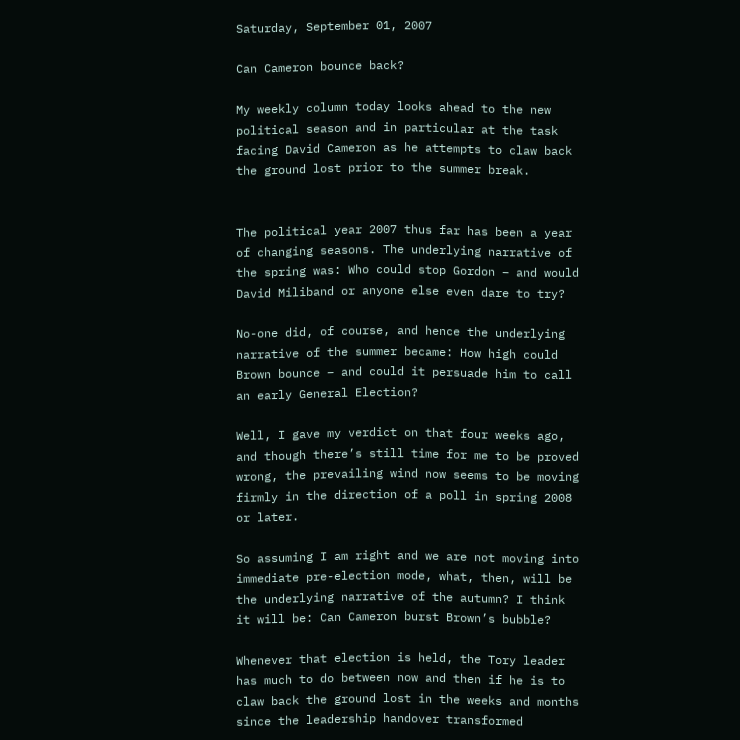Saturday, September 01, 2007

Can Cameron bounce back?

My weekly column today looks ahead to the new political season and in particular at the task facing David Cameron as he attempts to claw back the ground lost prior to the summer break.


The political year 2007 thus far has been a year of changing seasons. The underlying narrative of the spring was: Who could stop Gordon – and would David Miliband or anyone else even dare to try?

No-one did, of course, and hence the underlying narrative of the summer became: How high could Brown bounce – and could it persuade him to call an early General Election?

Well, I gave my verdict on that four weeks ago, and though there’s still time for me to be proved wrong, the prevailing wind now seems to be moving firmly in the direction of a poll in spring 2008 or later.

So assuming I am right and we are not moving into immediate pre-election mode, what, then, will be the underlying narrative of the autumn? I think it will be: Can Cameron burst Brown’s bubble?

Whenever that election is held, the Tory leader has much to do between now and then if he is to claw back the ground lost in the weeks and months since the leadership handover transformed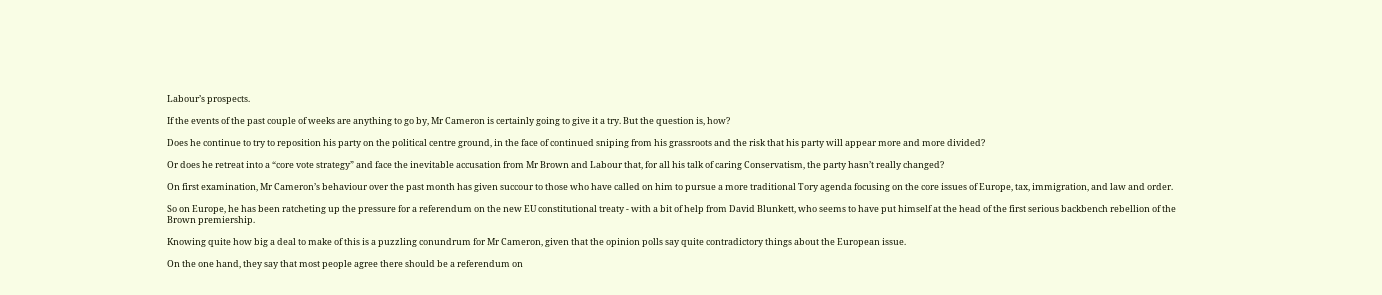Labour’s prospects.

If the events of the past couple of weeks are anything to go by, Mr Cameron is certainly going to give it a try. But the question is, how?

Does he continue to try to reposition his party on the political centre ground, in the face of continued sniping from his grassroots and the risk that his party will appear more and more divided?

Or does he retreat into a “core vote strategy” and face the inevitable accusation from Mr Brown and Labour that, for all his talk of caring Conservatism, the party hasn’t really changed?

On first examination, Mr Cameron’s behaviour over the past month has given succour to those who have called on him to pursue a more traditional Tory agenda focusing on the core issues of Europe, tax, immigration, and law and order.

So on Europe, he has been ratcheting up the pressure for a referendum on the new EU constitutional treaty - with a bit of help from David Blunkett, who seems to have put himself at the head of the first serious backbench rebellion of the Brown premiership.

Knowing quite how big a deal to make of this is a puzzling conundrum for Mr Cameron, given that the opinion polls say quite contradictory things about the European issue.

On the one hand, they say that most people agree there should be a referendum on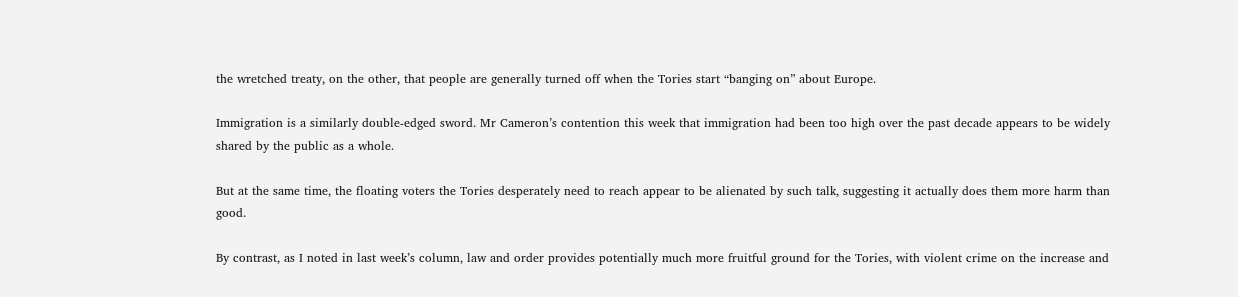the wretched treaty, on the other, that people are generally turned off when the Tories start “banging on” about Europe.

Immigration is a similarly double-edged sword. Mr Cameron’s contention this week that immigration had been too high over the past decade appears to be widely shared by the public as a whole.

But at the same time, the floating voters the Tories desperately need to reach appear to be alienated by such talk, suggesting it actually does them more harm than good.

By contrast, as I noted in last week’s column, law and order provides potentially much more fruitful ground for the Tories, with violent crime on the increase and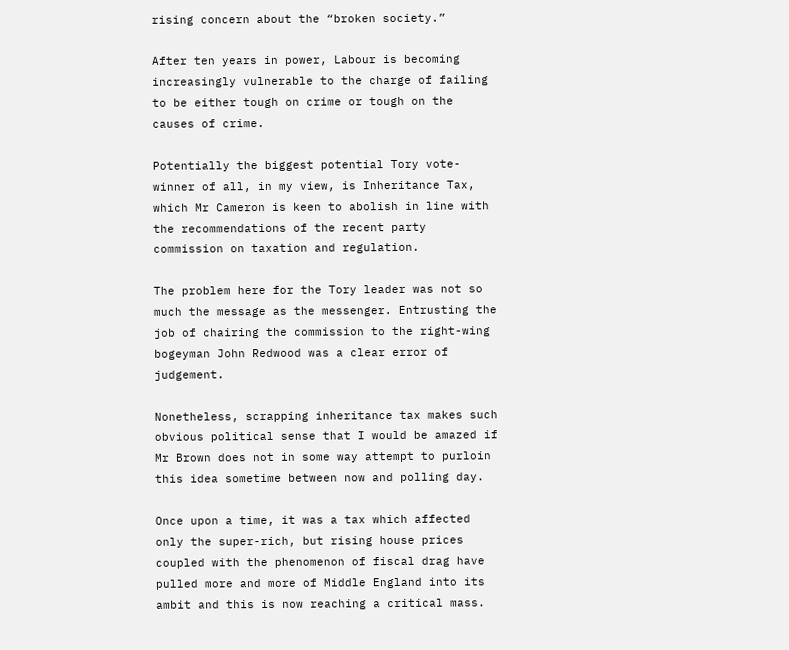rising concern about the “broken society.”

After ten years in power, Labour is becoming increasingly vulnerable to the charge of failing to be either tough on crime or tough on the causes of crime.

Potentially the biggest potential Tory vote-winner of all, in my view, is Inheritance Tax, which Mr Cameron is keen to abolish in line with the recommendations of the recent party commission on taxation and regulation.

The problem here for the Tory leader was not so much the message as the messenger. Entrusting the job of chairing the commission to the right-wing bogeyman John Redwood was a clear error of judgement.

Nonetheless, scrapping inheritance tax makes such obvious political sense that I would be amazed if Mr Brown does not in some way attempt to purloin this idea sometime between now and polling day.

Once upon a time, it was a tax which affected only the super-rich, but rising house prices coupled with the phenomenon of fiscal drag have pulled more and more of Middle England into its ambit and this is now reaching a critical mass.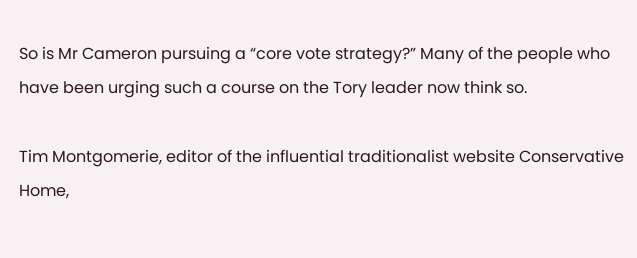So is Mr Cameron pursuing a “core vote strategy?” Many of the people who have been urging such a course on the Tory leader now think so.

Tim Montgomerie, editor of the influential traditionalist website Conservative Home,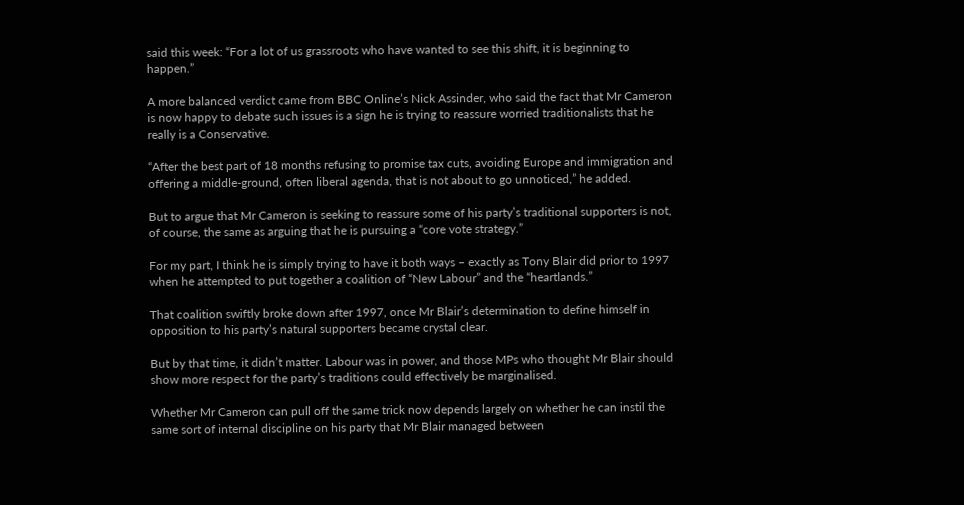said this week: “For a lot of us grassroots who have wanted to see this shift, it is beginning to happen.”

A more balanced verdict came from BBC Online’s Nick Assinder, who said the fact that Mr Cameron is now happy to debate such issues is a sign he is trying to reassure worried traditionalists that he really is a Conservative.

“After the best part of 18 months refusing to promise tax cuts, avoiding Europe and immigration and offering a middle-ground, often liberal agenda, that is not about to go unnoticed,” he added.

But to argue that Mr Cameron is seeking to reassure some of his party’s traditional supporters is not, of course, the same as arguing that he is pursuing a “core vote strategy.”

For my part, I think he is simply trying to have it both ways – exactly as Tony Blair did prior to 1997 when he attempted to put together a coalition of “New Labour” and the “heartlands.”

That coalition swiftly broke down after 1997, once Mr Blair’s determination to define himself in opposition to his party’s natural supporters became crystal clear.

But by that time, it didn’t matter. Labour was in power, and those MPs who thought Mr Blair should show more respect for the party’s traditions could effectively be marginalised.

Whether Mr Cameron can pull off the same trick now depends largely on whether he can instil the same sort of internal discipline on his party that Mr Blair managed between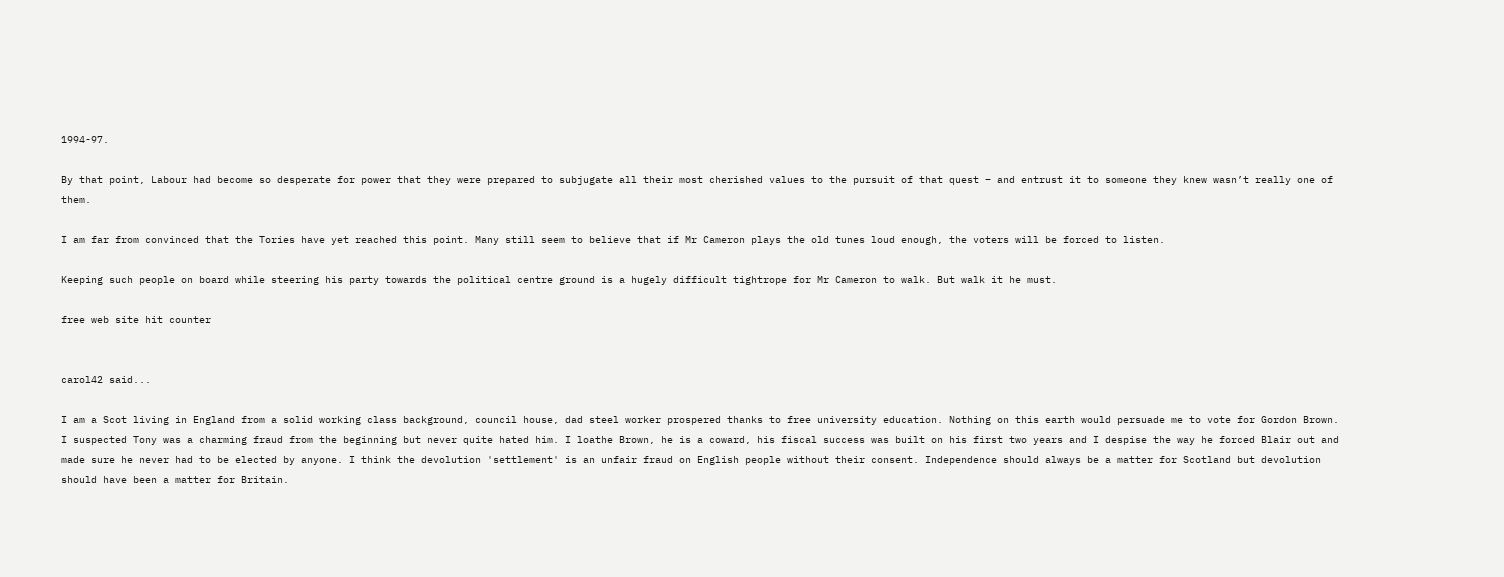1994-97.

By that point, Labour had become so desperate for power that they were prepared to subjugate all their most cherished values to the pursuit of that quest – and entrust it to someone they knew wasn’t really one of them.

I am far from convinced that the Tories have yet reached this point. Many still seem to believe that if Mr Cameron plays the old tunes loud enough, the voters will be forced to listen.

Keeping such people on board while steering his party towards the political centre ground is a hugely difficult tightrope for Mr Cameron to walk. But walk it he must.

free web site hit counter


carol42 said...

I am a Scot living in England from a solid working class background, council house, dad steel worker prospered thanks to free university education. Nothing on this earth would persuade me to vote for Gordon Brown. I suspected Tony was a charming fraud from the beginning but never quite hated him. I loathe Brown, he is a coward, his fiscal success was built on his first two years and I despise the way he forced Blair out and made sure he never had to be elected by anyone. I think the devolution 'settlement' is an unfair fraud on English people without their consent. Independence should always be a matter for Scotland but devolution should have been a matter for Britain.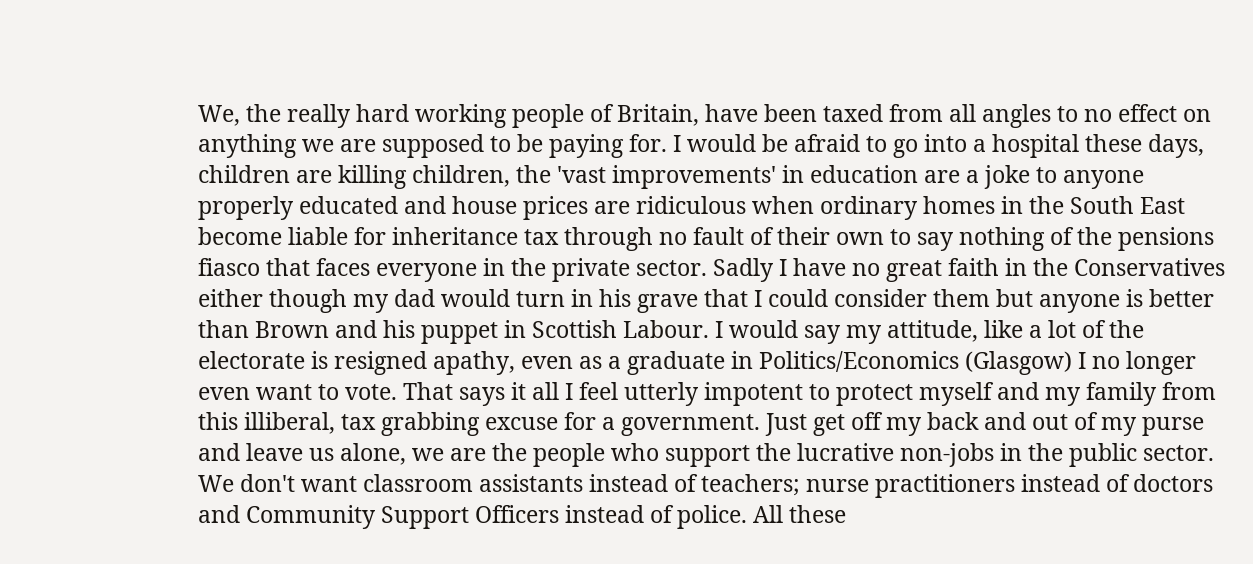We, the really hard working people of Britain, have been taxed from all angles to no effect on anything we are supposed to be paying for. I would be afraid to go into a hospital these days, children are killing children, the 'vast improvements' in education are a joke to anyone properly educated and house prices are ridiculous when ordinary homes in the South East become liable for inheritance tax through no fault of their own to say nothing of the pensions fiasco that faces everyone in the private sector. Sadly I have no great faith in the Conservatives either though my dad would turn in his grave that I could consider them but anyone is better than Brown and his puppet in Scottish Labour. I would say my attitude, like a lot of the electorate is resigned apathy, even as a graduate in Politics/Economics (Glasgow) I no longer even want to vote. That says it all I feel utterly impotent to protect myself and my family from this illiberal, tax grabbing excuse for a government. Just get off my back and out of my purse and leave us alone, we are the people who support the lucrative non-jobs in the public sector. We don't want classroom assistants instead of teachers; nurse practitioners instead of doctors and Community Support Officers instead of police. All these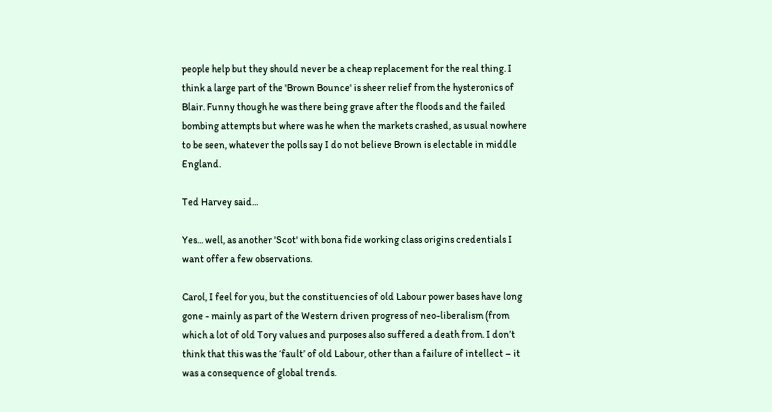people help but they should never be a cheap replacement for the real thing. I think a large part of the 'Brown Bounce' is sheer relief from the hysteronics of Blair. Funny though he was there being grave after the floods and the failed bombing attempts but where was he when the markets crashed, as usual nowhere to be seen, whatever the polls say I do not believe Brown is electable in middle England.

Ted Harvey said...

Yes... well, as another 'Scot' with bona fide working class origins credentials I want offer a few observations.

Carol, I feel for you, but the constituencies of old Labour power bases have long gone - mainly as part of the Western driven progress of neo-liberalism (from which a lot of old Tory values and purposes also suffered a death from. I don’t think that this was the ‘fault’ of old Labour, other than a failure of intellect – it was a consequence of global trends.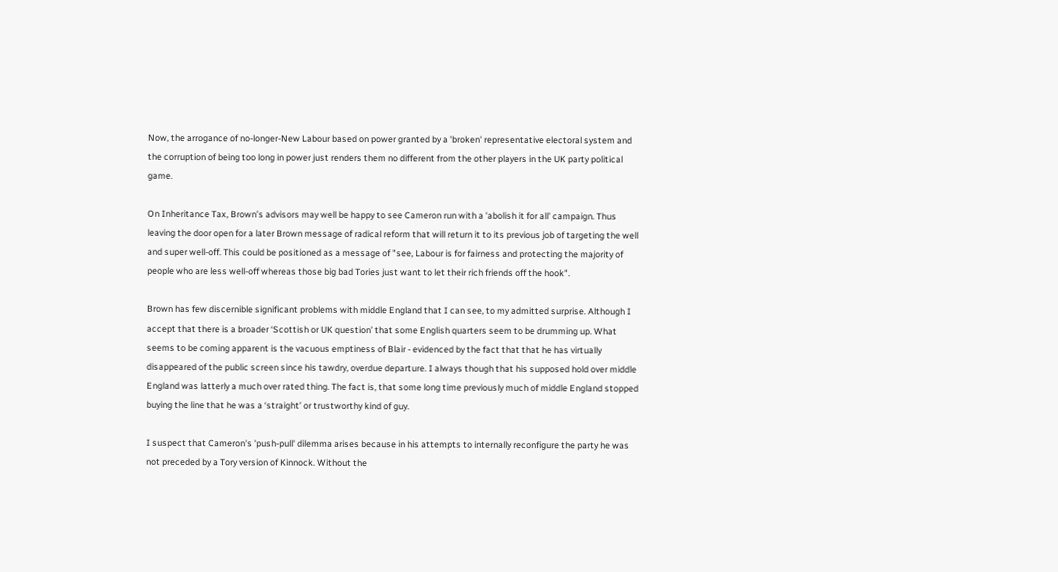Now, the arrogance of no-longer-New Labour based on power granted by a 'broken' representative electoral system and the corruption of being too long in power just renders them no different from the other players in the UK party political game.

On Inheritance Tax, Brown’s advisors may well be happy to see Cameron run with a 'abolish it for all' campaign. Thus leaving the door open for a later Brown message of radical reform that will return it to its previous job of targeting the well and super well-off. This could be positioned as a message of "see, Labour is for fairness and protecting the majority of people who are less well-off whereas those big bad Tories just want to let their rich friends off the hook".

Brown has few discernible significant problems with middle England that I can see, to my admitted surprise. Although I accept that there is a broader ‘Scottish or UK question’ that some English quarters seem to be drumming up. What seems to be coming apparent is the vacuous emptiness of Blair - evidenced by the fact that that he has virtually disappeared of the public screen since his tawdry, overdue departure. I always though that his supposed hold over middle England was latterly a much over rated thing. The fact is, that some long time previously much of middle England stopped buying the line that he was a ‘straight’ or trustworthy kind of guy.

I suspect that Cameron's 'push-pull' dilemma arises because in his attempts to internally reconfigure the party he was not preceded by a Tory version of Kinnock. Without the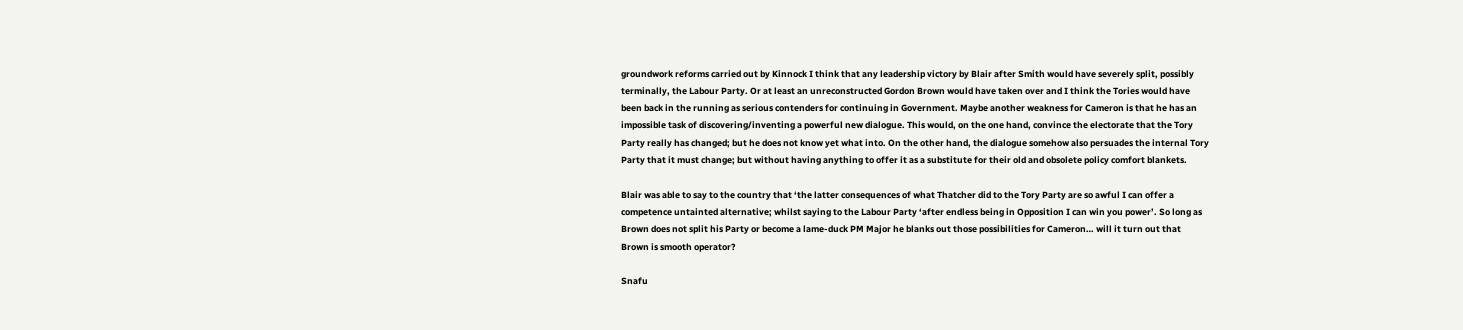groundwork reforms carried out by Kinnock I think that any leadership victory by Blair after Smith would have severely split, possibly terminally, the Labour Party. Or at least an unreconstructed Gordon Brown would have taken over and I think the Tories would have been back in the running as serious contenders for continuing in Government. Maybe another weakness for Cameron is that he has an impossible task of discovering/inventing a powerful new dialogue. This would, on the one hand, convince the electorate that the Tory Party really has changed; but he does not know yet what into. On the other hand, the dialogue somehow also persuades the internal Tory Party that it must change; but without having anything to offer it as a substitute for their old and obsolete policy comfort blankets.

Blair was able to say to the country that ‘the latter consequences of what Thatcher did to the Tory Party are so awful I can offer a competence untainted alternative; whilst saying to the Labour Party ‘after endless being in Opposition I can win you power’. So long as Brown does not split his Party or become a lame-duck PM Major he blanks out those possibilities for Cameron… will it turn out that Brown is smooth operator?

Snafu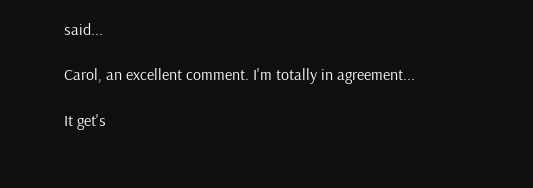said...

Carol, an excellent comment. I'm totally in agreement...

It get's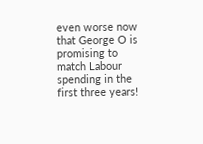even worse now that George O is promising to match Labour spending in the first three years!